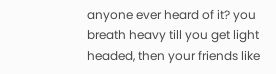anyone ever heard of it? you breath heavy till you get light headed, then your friends like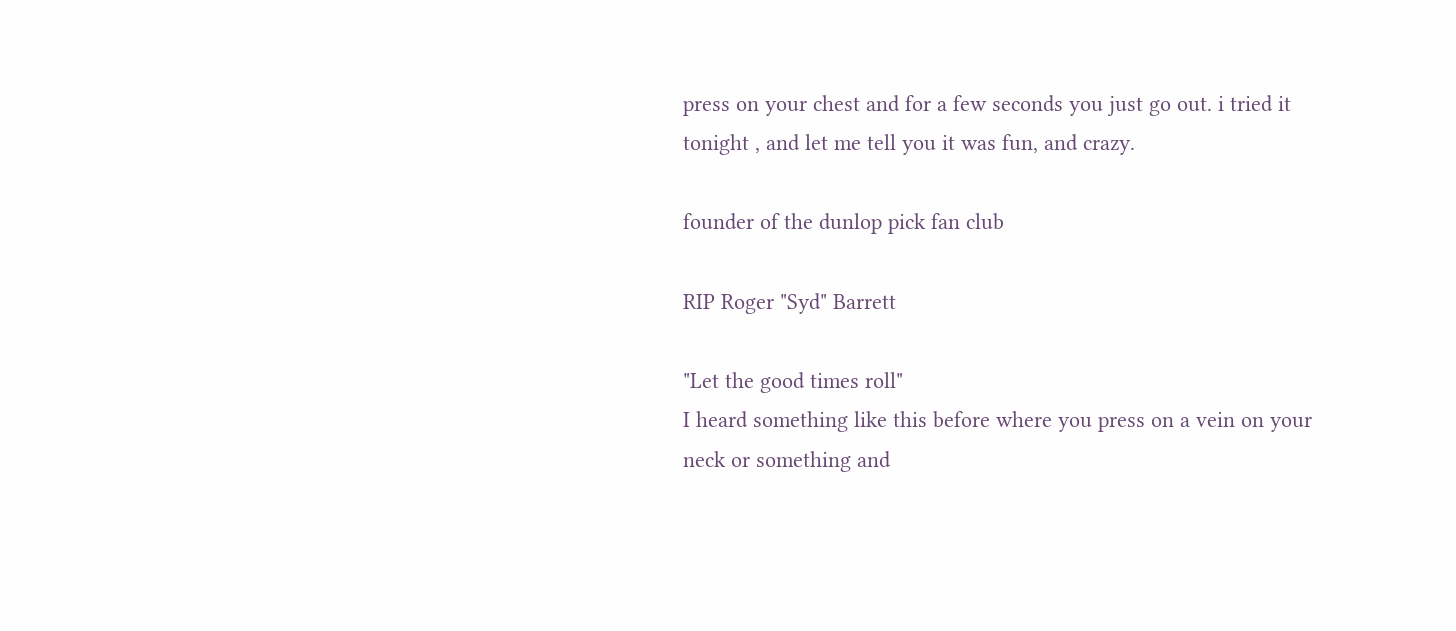press on your chest and for a few seconds you just go out. i tried it tonight , and let me tell you it was fun, and crazy.

founder of the dunlop pick fan club

RIP Roger "Syd" Barrett

"Let the good times roll"
I heard something like this before where you press on a vein on your neck or something and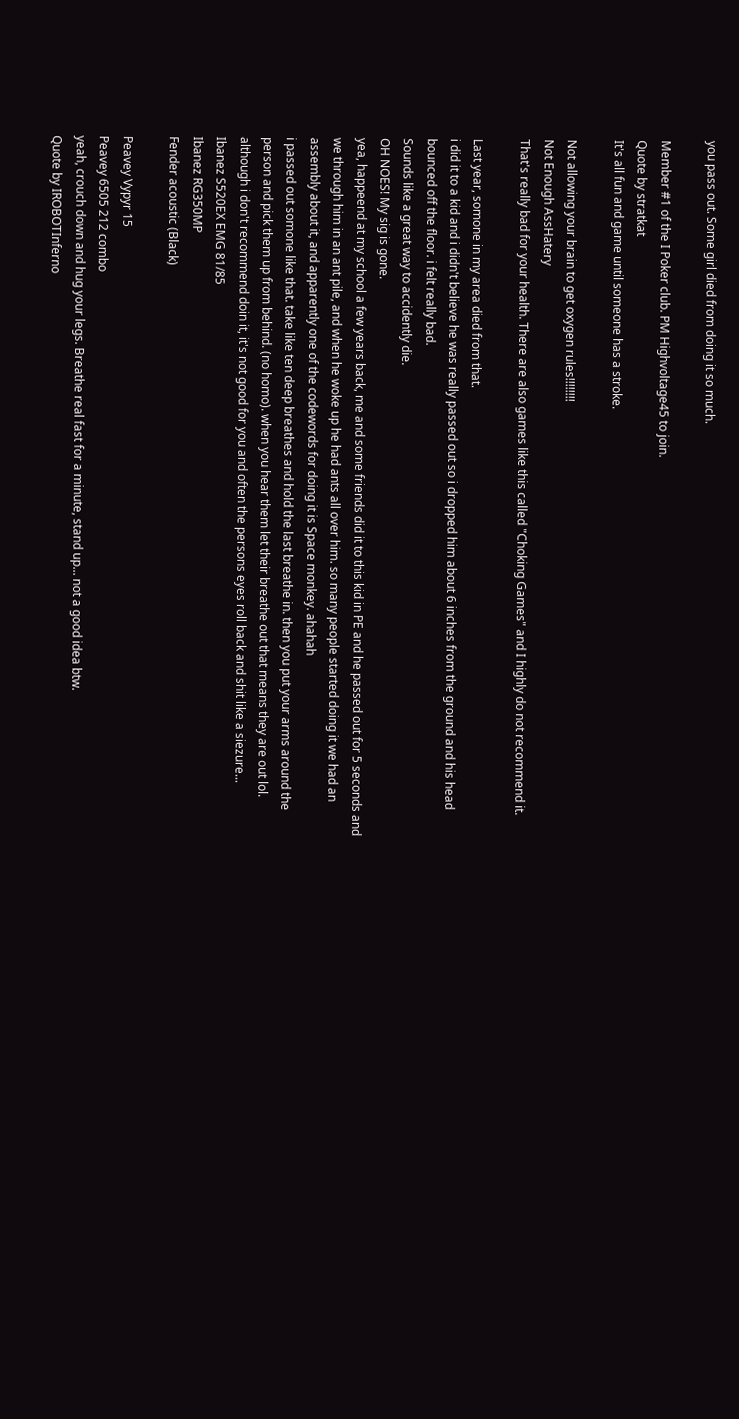you pass out. Some girl died from doing it so much.

Member #1 of the I Poker club. PM Highvoltage45 to join.
Quote by stratkat
It's all fun and game until someone has a stroke.

Not allowing your brain to get oxygen rules!!!!!!!!
Not Enough AssHatery
That's really bad for your health. There are also games like this called "Choking Games" and I highly do not recommend it.

Last year, somone in my area died from that.
i did it to a kid and i didn't believe he was really passed out so i dropped him about 6 inches from the ground and his head bounced off the floor. i felt really bad.
Sounds like a great way to accidently die.
OH NOES! My sig is gone.
yea, happeend at my school a few years back, me and some friends did it to this kid in PE and he passed out for 5 seconds and we through him in an ant pile, and when he woke up he had ants all over him. so many people started doing it we had an assembly about it, and apparently one of the codewords for doing it is Space monkey. ahahah
i passed out somone like that. take like ten deep breathes and hold the last breathe in. then you put your arms around the person and pick them up from behind. (no homo). when you hear them let their breathe out that means they are out lol. although i don't recommend doin it, it's not good for you and often the persons eyes roll back and shit like a siezure...
Ibanez S520EX EMG 81/85
Ibanez RG350MP
Fender acoustic (Black)

Peavey Vypyr 15
Peavey 6505 212 combo
yeah, crouch down and hug your legs. Breathe real fast for a minute, stand up... not a good idea btw.
Quote by IROBOTInferno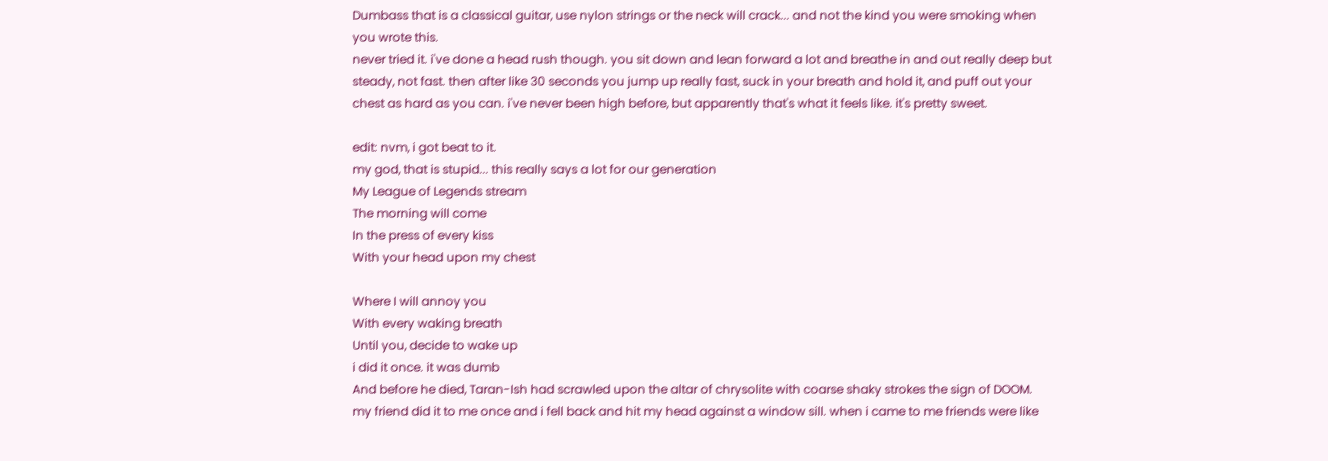Dumbass that is a classical guitar, use nylon strings or the neck will crack... and not the kind you were smoking when you wrote this.
never tried it. i've done a head rush though. you sit down and lean forward a lot and breathe in and out really deep but steady, not fast. then after like 30 seconds you jump up really fast, suck in your breath and hold it, and puff out your chest as hard as you can. i've never been high before, but apparently that's what it feels like. it's pretty sweet.

edit: nvm, i got beat to it.
my god, that is stupid... this really says a lot for our generation
My League of Legends stream
The morning will come
In the press of every kiss
With your head upon my chest

Where I will annoy you
With every waking breath
Until you, decide to wake up
i did it once. it was dumb
And before he died, Taran-Ish had scrawled upon the altar of chrysolite with coarse shaky strokes the sign of DOOM.
my friend did it to me once and i fell back and hit my head against a window sill. when i came to me friends were like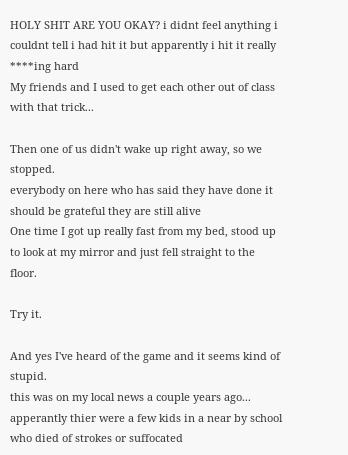HOLY SHIT ARE YOU OKAY? i didnt feel anything i couldnt tell i had hit it but apparently i hit it really ****ing hard
My friends and I used to get each other out of class with that trick...

Then one of us didn't wake up right away, so we stopped.
everybody on here who has said they have done it should be grateful they are still alive
One time I got up really fast from my bed, stood up to look at my mirror and just fell straight to the floor.

Try it.

And yes I've heard of the game and it seems kind of stupid.
this was on my local news a couple years ago... apperantly thier were a few kids in a near by school who died of strokes or suffocated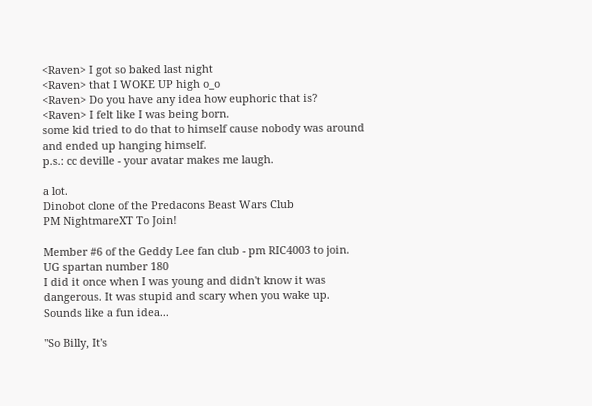<Raven> I got so baked last night
<Raven> that I WOKE UP high o_o
<Raven> Do you have any idea how euphoric that is?
<Raven> I felt like I was being born.
some kid tried to do that to himself cause nobody was around and ended up hanging himself.
p.s.: cc deville - your avatar makes me laugh.

a lot.
Dinobot clone of the Predacons Beast Wars Club
PM NightmareXT To Join!

Member #6 of the Geddy Lee fan club - pm RIC4003 to join.
UG spartan number 180
I did it once when I was young and didn't know it was dangerous. It was stupid and scary when you wake up.
Sounds like a fun idea...

"So Billy, It's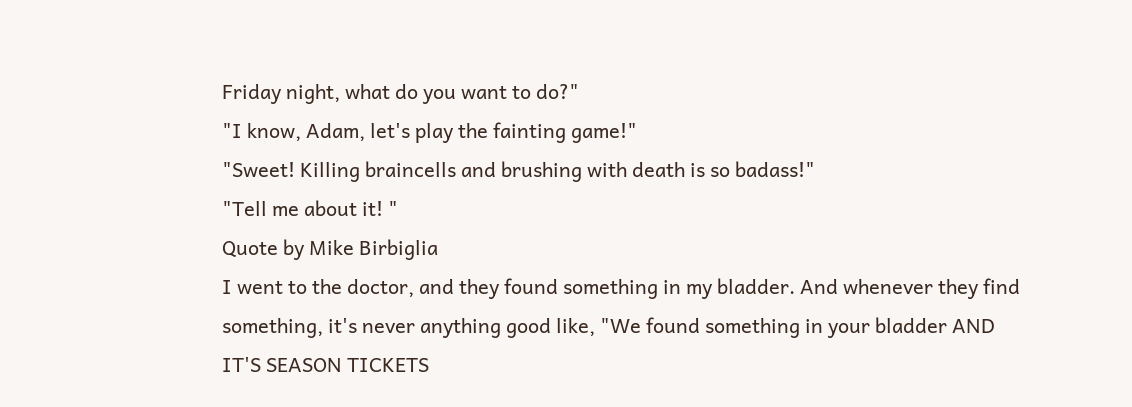Friday night, what do you want to do?"
"I know, Adam, let's play the fainting game!"
"Sweet! Killing braincells and brushing with death is so badass!"
"Tell me about it! "
Quote by Mike Birbiglia
I went to the doctor, and they found something in my bladder. And whenever they find something, it's never anything good like, "We found something in your bladder AND IT'S SEASON TICKETS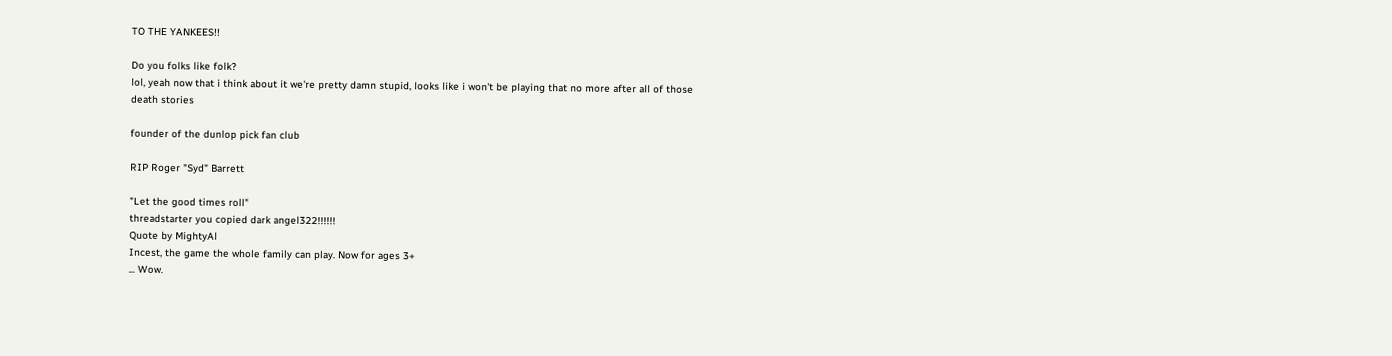TO THE YANKEES!!

Do you folks like folk?
lol, yeah now that i think about it we're pretty damn stupid, looks like i won't be playing that no more after all of those death stories

founder of the dunlop pick fan club

RIP Roger "Syd" Barrett

"Let the good times roll"
threadstarter you copied dark angel322!!!!!!
Quote by MightyAl
Incest, the game the whole family can play. Now for ages 3+
... Wow.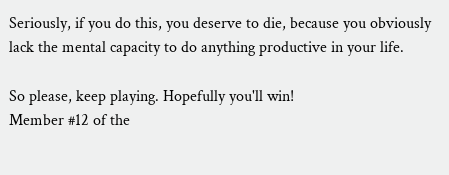Seriously, if you do this, you deserve to die, because you obviously lack the mental capacity to do anything productive in your life.

So please, keep playing. Hopefully you'll win!
Member #12 of the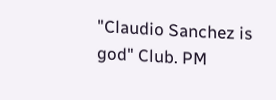"Claudio Sanchez is god" Club. PM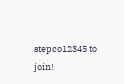stepco12345 to join!